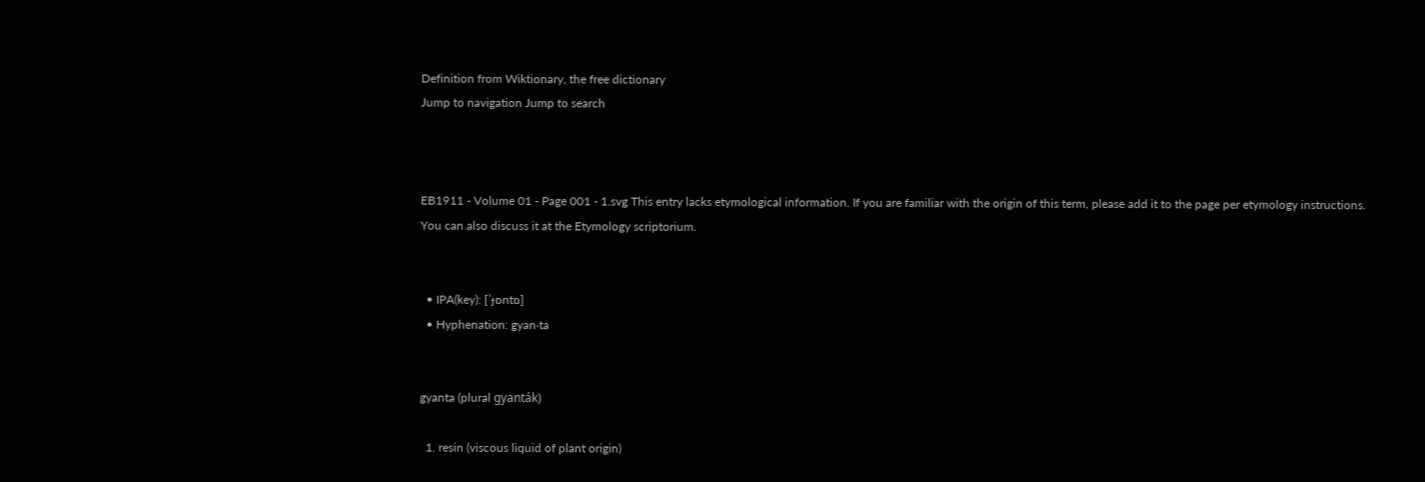Definition from Wiktionary, the free dictionary
Jump to navigation Jump to search



EB1911 - Volume 01 - Page 001 - 1.svg This entry lacks etymological information. If you are familiar with the origin of this term, please add it to the page per etymology instructions. You can also discuss it at the Etymology scriptorium.


  • IPA(key): [ˈɟɒntɒ]
  • Hyphenation: gyan‧ta


gyanta (plural gyanták)

  1. resin (viscous liquid of plant origin)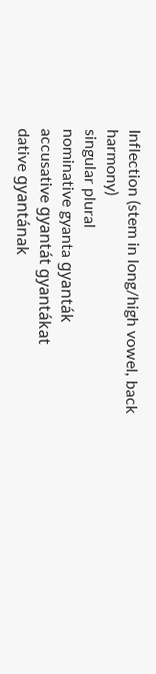Inflection (stem in long/high vowel, back harmony)
singular plural
nominative gyanta gyanták
accusative gyantát gyantákat
dative gyantának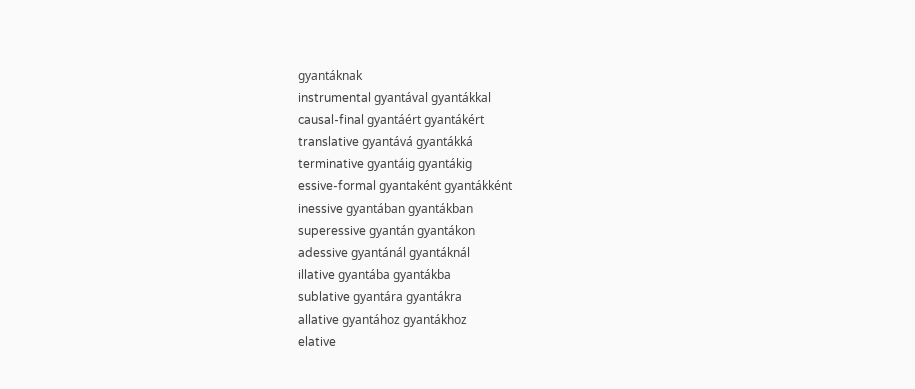gyantáknak
instrumental gyantával gyantákkal
causal-final gyantáért gyantákért
translative gyantává gyantákká
terminative gyantáig gyantákig
essive-formal gyantaként gyantákként
inessive gyantában gyantákban
superessive gyantán gyantákon
adessive gyantánál gyantáknál
illative gyantába gyantákba
sublative gyantára gyantákra
allative gyantához gyantákhoz
elative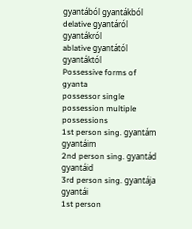gyantából gyantákból
delative gyantáról gyantákról
ablative gyantától gyantáktól
Possessive forms of gyanta
possessor single possession multiple possessions
1st person sing. gyantám gyantáim
2nd person sing. gyantád gyantáid
3rd person sing. gyantája gyantái
1st person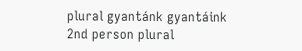plural gyantánk gyantáink
2nd person plural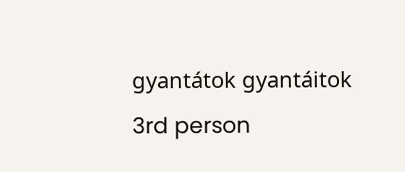gyantátok gyantáitok
3rd person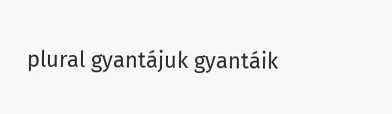plural gyantájuk gyantáik